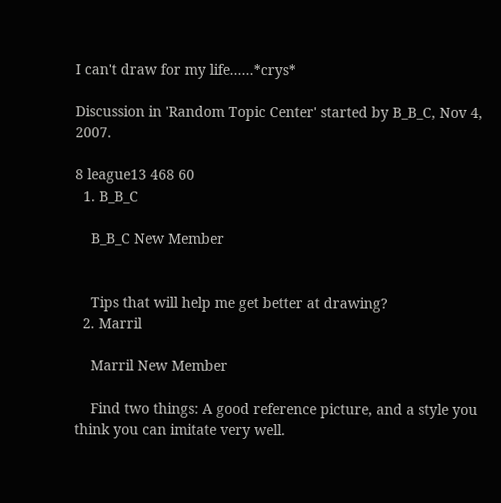I can't draw for my life......*crys*

Discussion in 'Random Topic Center' started by B_B_C, Nov 4, 2007.

8 league13 468 60
  1. B_B_C

    B_B_C New Member


    Tips that will help me get better at drawing?
  2. Marril

    Marril New Member

    Find two things: A good reference picture, and a style you think you can imitate very well.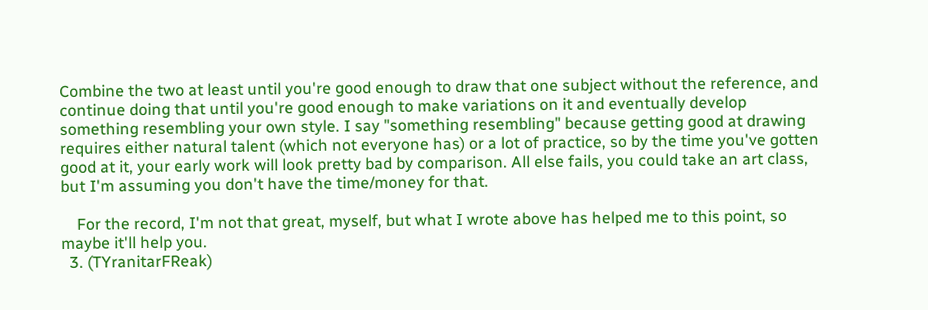Combine the two at least until you're good enough to draw that one subject without the reference, and continue doing that until you're good enough to make variations on it and eventually develop something resembling your own style. I say "something resembling" because getting good at drawing requires either natural talent (which not everyone has) or a lot of practice, so by the time you've gotten good at it, your early work will look pretty bad by comparison. All else fails, you could take an art class, but I'm assuming you don't have the time/money for that.

    For the record, I'm not that great, myself, but what I wrote above has helped me to this point, so maybe it'll help you.
  3. (TYranitarFReak)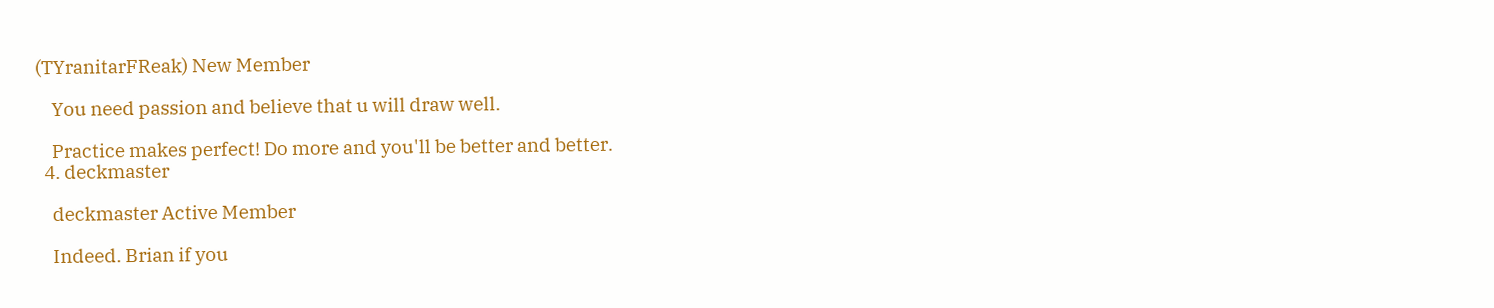(TYranitarFReak) New Member

    You need passion and believe that u will draw well.

    Practice makes perfect! Do more and you'll be better and better.
  4. deckmaster

    deckmaster Active Member

    Indeed. Brian if you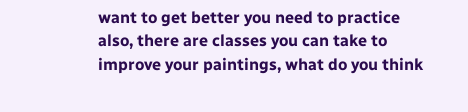want to get better you need to practice also, there are classes you can take to improve your paintings, what do you think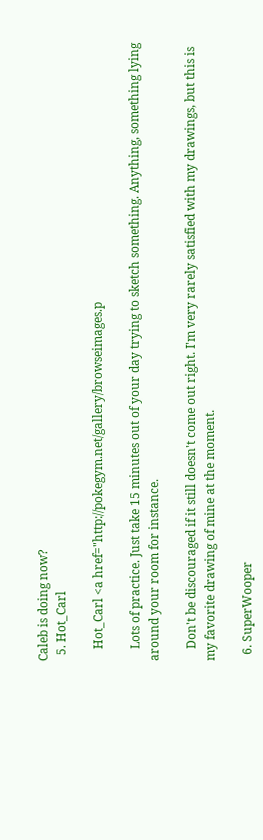Caleb is doing now?
  5. Hot_Carl

    Hot_Carl <a href="http://pokegym.net/gallery/browseimages.p

    Lots of practice. Just take 15 minutes out of your day trying to sketch something. Anything, something lying around your room for instance.

    Don't be discouraged if it still doesn't come out right. I'm very rarely satisfied with my drawings, but this is my favorite drawing of mine at the moment.

  6. SuperWooper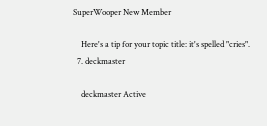SuperWooper New Member

    Here's a tip for your topic title: it's spelled "cries".
  7. deckmaster

    deckmaster Active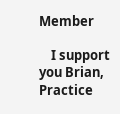Member

    I support you Brian, Practice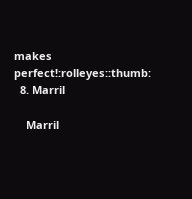makes perfect!:rolleyes::thumb:
  8. Marril

    Marril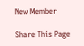New Member

Share This Page